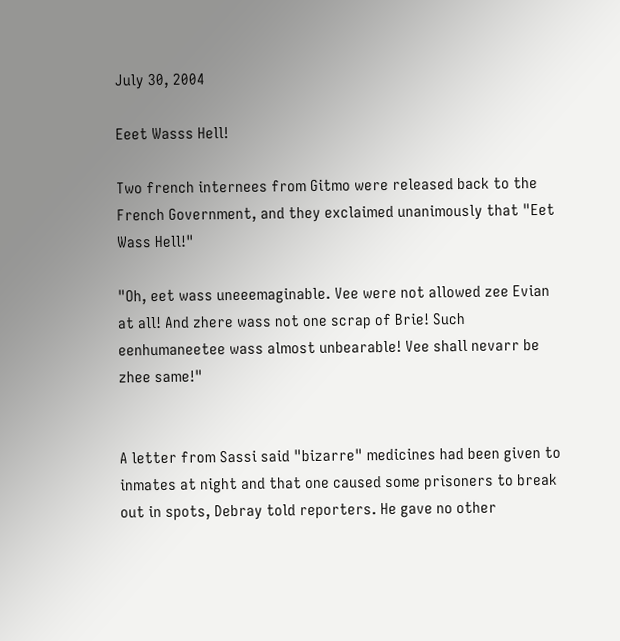July 30, 2004

Eeet Wasss Hell!

Two french internees from Gitmo were released back to the French Government, and they exclaimed unanimously that "Eet Wass Hell!"

"Oh, eet wass uneeemaginable. Vee were not allowed zee Evian at all! And zhere wass not one scrap of Brie! Such eenhumaneetee wass almost unbearable! Vee shall nevarr be zhee same!"


A letter from Sassi said "bizarre" medicines had been given to inmates at night and that one caused some prisoners to break out in spots, Debray told reporters. He gave no other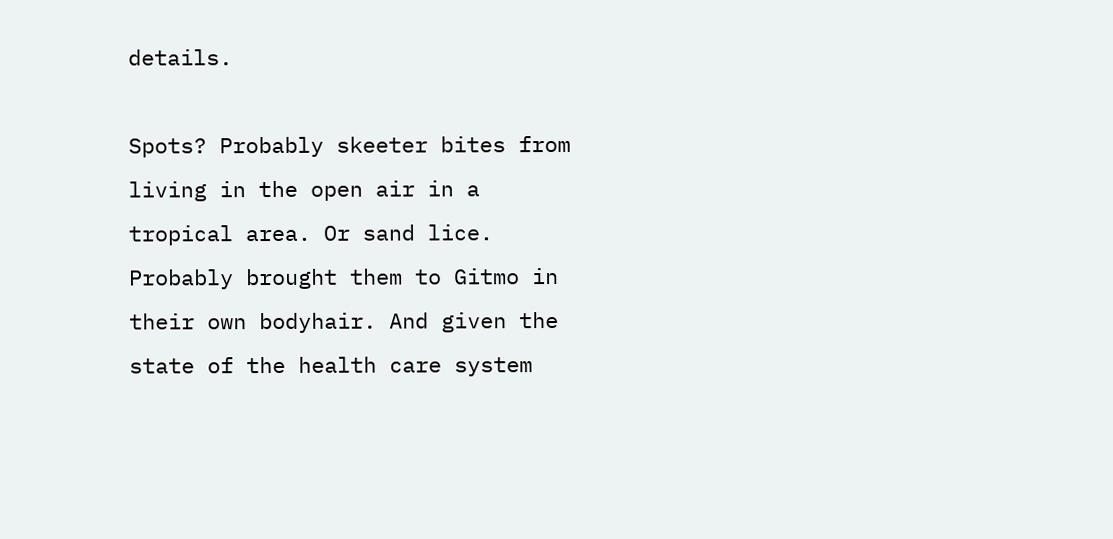details.

Spots? Probably skeeter bites from living in the open air in a tropical area. Or sand lice. Probably brought them to Gitmo in their own bodyhair. And given the state of the health care system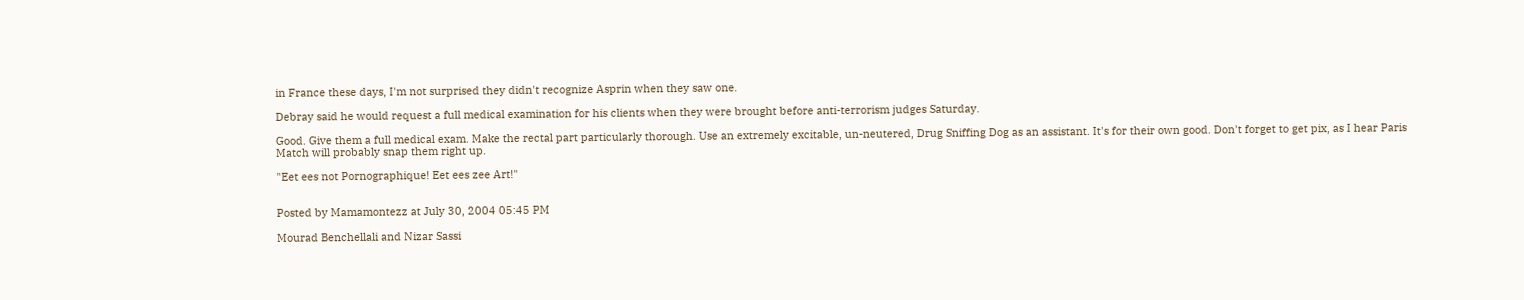in France these days, I'm not surprised they didn't recognize Asprin when they saw one.

Debray said he would request a full medical examination for his clients when they were brought before anti-terrorism judges Saturday.

Good. Give them a full medical exam. Make the rectal part particularly thorough. Use an extremely excitable, un-neutered, Drug Sniffing Dog as an assistant. It's for their own good. Don't forget to get pix, as I hear Paris Match will probably snap them right up.

"Eet ees not Pornographique! Eet ees zee Art!"


Posted by Mamamontezz at July 30, 2004 05:45 PM

Mourad Benchellali and Nizar Sassi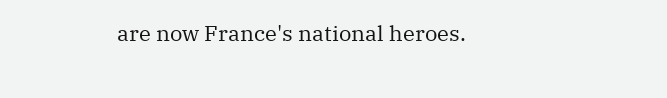are now France's national heroes.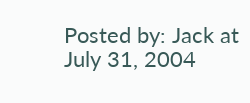Posted by: Jack at July 31, 2004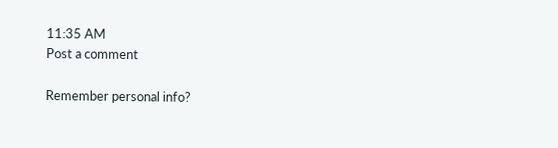11:35 AM
Post a comment

Remember personal info?